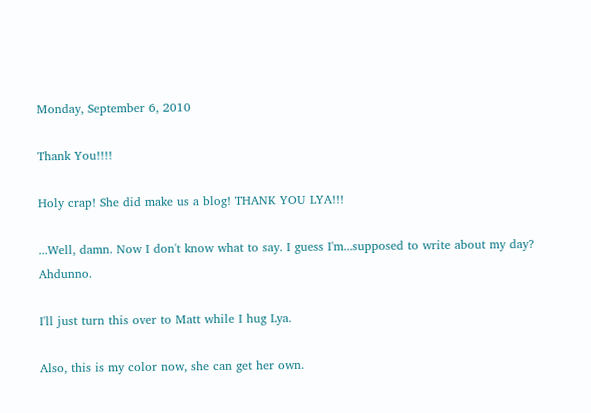Monday, September 6, 2010

Thank You!!!!

Holy crap! She did make us a blog! THANK YOU LYA!!!

...Well, damn. Now I don't know what to say. I guess I'm...supposed to write about my day? Ahdunno.

I'll just turn this over to Matt while I hug Lya.

Also, this is my color now, she can get her own.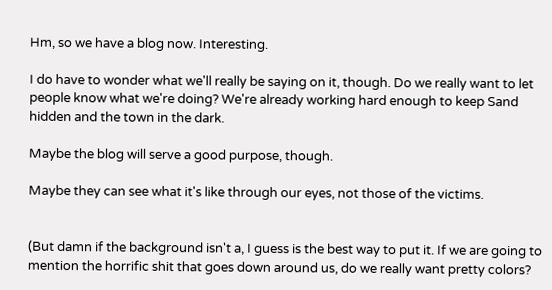Hm, so we have a blog now. Interesting.

I do have to wonder what we'll really be saying on it, though. Do we really want to let people know what we're doing? We're already working hard enough to keep Sand hidden and the town in the dark.

Maybe the blog will serve a good purpose, though.

Maybe they can see what it's like through our eyes, not those of the victims.


(But damn if the background isn't a, I guess is the best way to put it. If we are going to mention the horrific shit that goes down around us, do we really want pretty colors?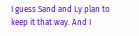I guess Sand and Ly plan to keep it that way. And I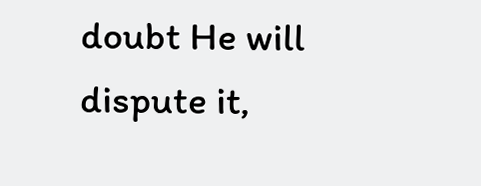doubt He will dispute it,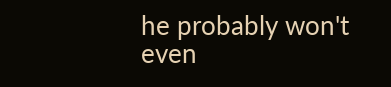he probably won't even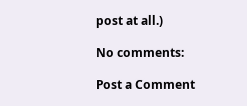post at all.)

No comments:

Post a Comment